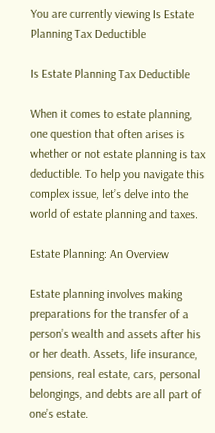You are currently viewing Is Estate Planning Tax Deductible

Is Estate Planning Tax Deductible

When it comes to estate planning, one question that often arises is whether or not estate planning is tax deductible. To help you navigate this complex issue, let’s delve into the world of estate planning and taxes.

Estate Planning: An Overview

Estate planning involves making preparations for the transfer of a person’s wealth and assets after his or her death. Assets, life insurance, pensions, real estate, cars, personal belongings, and debts are all part of one’s estate.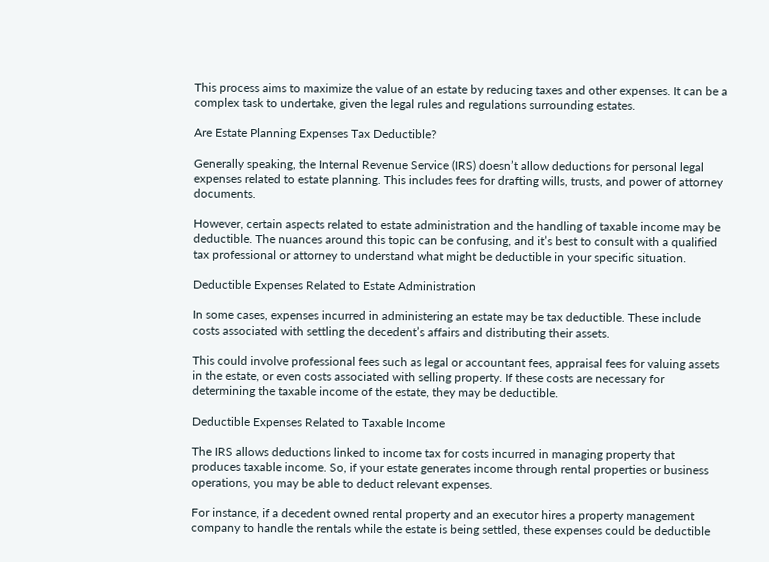This process aims to maximize the value of an estate by reducing taxes and other expenses. It can be a complex task to undertake, given the legal rules and regulations surrounding estates.

Are Estate Planning Expenses Tax Deductible?

Generally speaking, the Internal Revenue Service (IRS) doesn’t allow deductions for personal legal expenses related to estate planning. This includes fees for drafting wills, trusts, and power of attorney documents.

However, certain aspects related to estate administration and the handling of taxable income may be deductible. The nuances around this topic can be confusing, and it’s best to consult with a qualified tax professional or attorney to understand what might be deductible in your specific situation.

Deductible Expenses Related to Estate Administration

In some cases, expenses incurred in administering an estate may be tax deductible. These include costs associated with settling the decedent’s affairs and distributing their assets.

This could involve professional fees such as legal or accountant fees, appraisal fees for valuing assets in the estate, or even costs associated with selling property. If these costs are necessary for determining the taxable income of the estate, they may be deductible.

Deductible Expenses Related to Taxable Income

The IRS allows deductions linked to income tax for costs incurred in managing property that produces taxable income. So, if your estate generates income through rental properties or business operations, you may be able to deduct relevant expenses.

For instance, if a decedent owned rental property and an executor hires a property management company to handle the rentals while the estate is being settled, these expenses could be deductible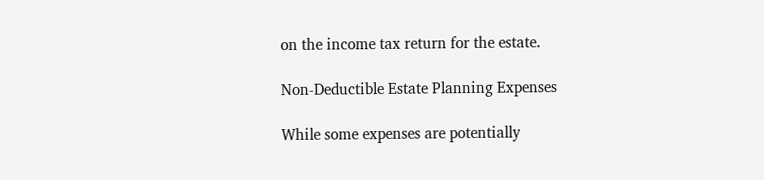on the income tax return for the estate.

Non-Deductible Estate Planning Expenses

While some expenses are potentially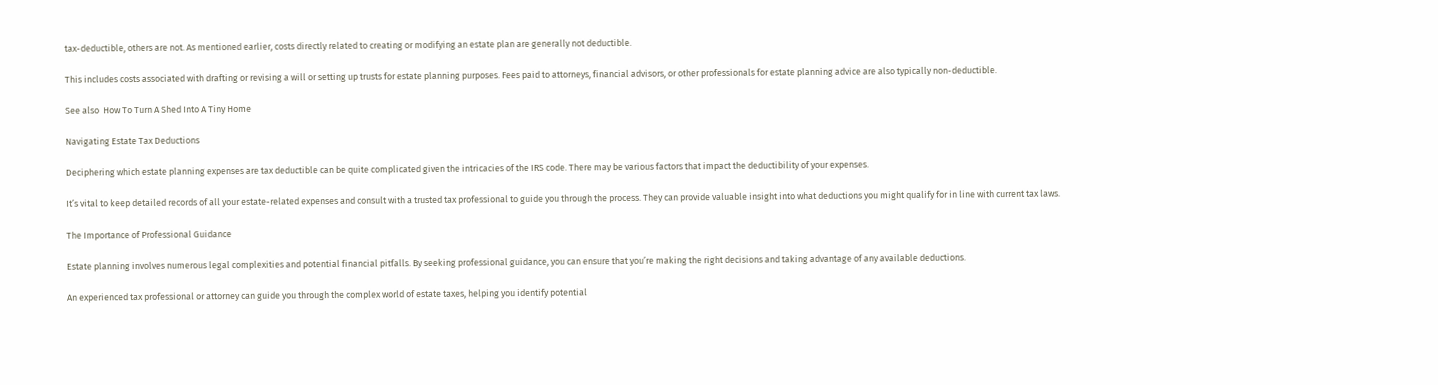tax-deductible, others are not. As mentioned earlier, costs directly related to creating or modifying an estate plan are generally not deductible.

This includes costs associated with drafting or revising a will or setting up trusts for estate planning purposes. Fees paid to attorneys, financial advisors, or other professionals for estate planning advice are also typically non-deductible.

See also  How To Turn A Shed Into A Tiny Home

Navigating Estate Tax Deductions

Deciphering which estate planning expenses are tax deductible can be quite complicated given the intricacies of the IRS code. There may be various factors that impact the deductibility of your expenses.

It’s vital to keep detailed records of all your estate-related expenses and consult with a trusted tax professional to guide you through the process. They can provide valuable insight into what deductions you might qualify for in line with current tax laws.

The Importance of Professional Guidance

Estate planning involves numerous legal complexities and potential financial pitfalls. By seeking professional guidance, you can ensure that you’re making the right decisions and taking advantage of any available deductions.

An experienced tax professional or attorney can guide you through the complex world of estate taxes, helping you identify potential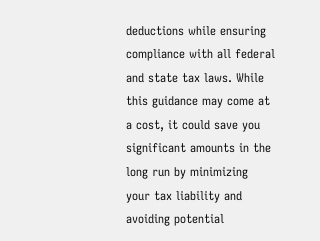deductions while ensuring compliance with all federal and state tax laws. While this guidance may come at a cost, it could save you significant amounts in the long run by minimizing your tax liability and avoiding potential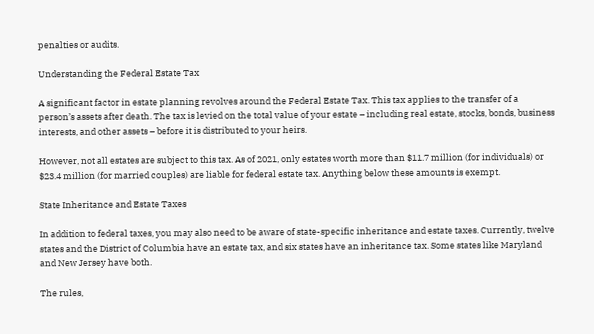penalties or audits.

Understanding the Federal Estate Tax

A significant factor in estate planning revolves around the Federal Estate Tax. This tax applies to the transfer of a person’s assets after death. The tax is levied on the total value of your estate – including real estate, stocks, bonds, business interests, and other assets – before it is distributed to your heirs.

However, not all estates are subject to this tax. As of 2021, only estates worth more than $11.7 million (for individuals) or $23.4 million (for married couples) are liable for federal estate tax. Anything below these amounts is exempt.

State Inheritance and Estate Taxes

In addition to federal taxes, you may also need to be aware of state-specific inheritance and estate taxes. Currently, twelve states and the District of Columbia have an estate tax, and six states have an inheritance tax. Some states like Maryland and New Jersey have both.

The rules,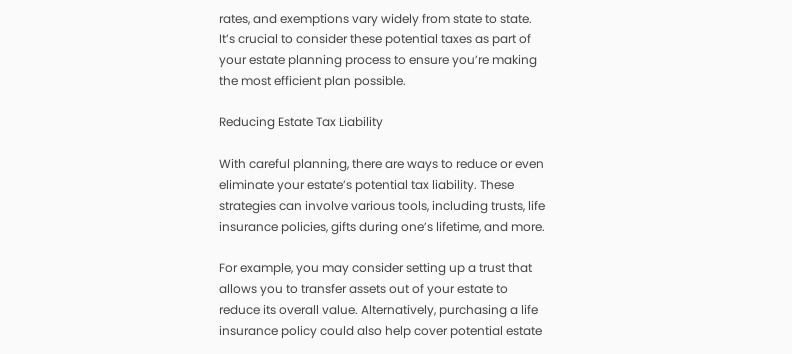rates, and exemptions vary widely from state to state. It’s crucial to consider these potential taxes as part of your estate planning process to ensure you’re making the most efficient plan possible.

Reducing Estate Tax Liability

With careful planning, there are ways to reduce or even eliminate your estate’s potential tax liability. These strategies can involve various tools, including trusts, life insurance policies, gifts during one’s lifetime, and more.

For example, you may consider setting up a trust that allows you to transfer assets out of your estate to reduce its overall value. Alternatively, purchasing a life insurance policy could also help cover potential estate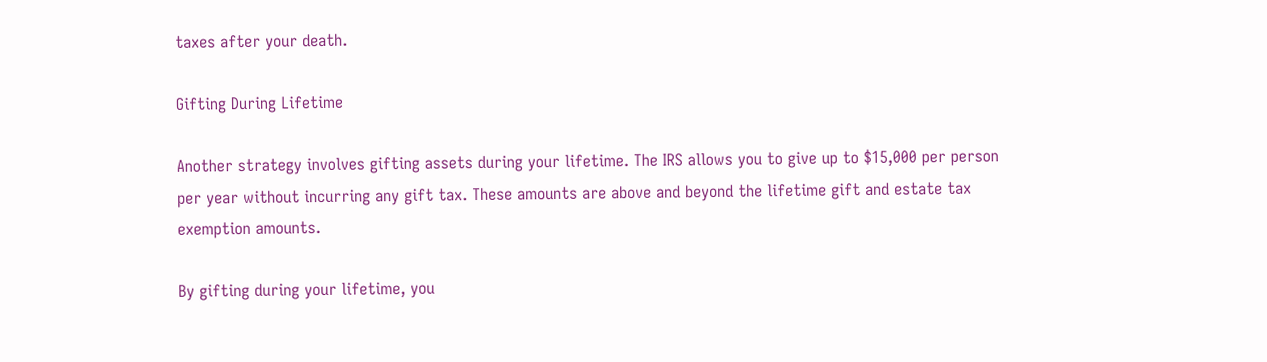taxes after your death.

Gifting During Lifetime

Another strategy involves gifting assets during your lifetime. The IRS allows you to give up to $15,000 per person per year without incurring any gift tax. These amounts are above and beyond the lifetime gift and estate tax exemption amounts.

By gifting during your lifetime, you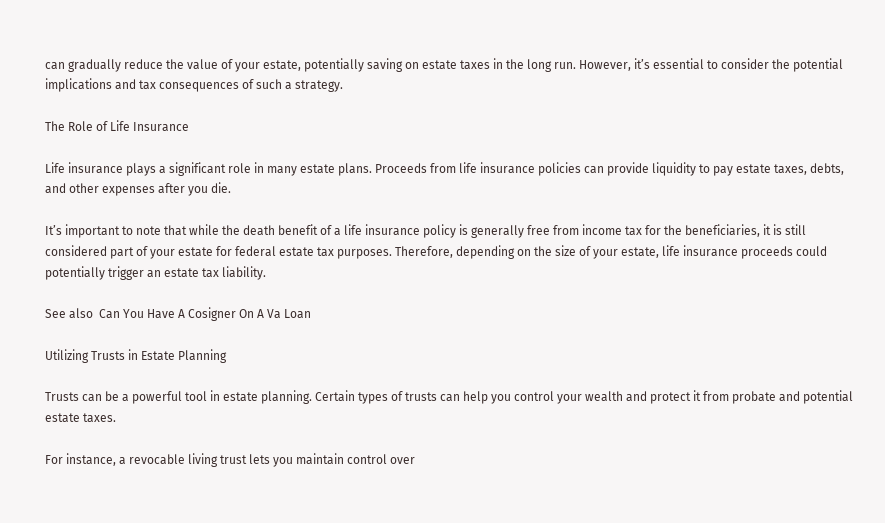can gradually reduce the value of your estate, potentially saving on estate taxes in the long run. However, it’s essential to consider the potential implications and tax consequences of such a strategy.

The Role of Life Insurance

Life insurance plays a significant role in many estate plans. Proceeds from life insurance policies can provide liquidity to pay estate taxes, debts, and other expenses after you die.

It’s important to note that while the death benefit of a life insurance policy is generally free from income tax for the beneficiaries, it is still considered part of your estate for federal estate tax purposes. Therefore, depending on the size of your estate, life insurance proceeds could potentially trigger an estate tax liability.

See also  Can You Have A Cosigner On A Va Loan

Utilizing Trusts in Estate Planning

Trusts can be a powerful tool in estate planning. Certain types of trusts can help you control your wealth and protect it from probate and potential estate taxes.

For instance, a revocable living trust lets you maintain control over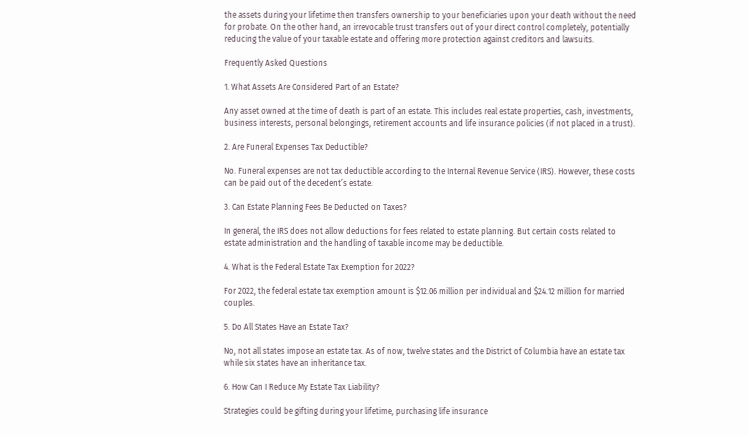the assets during your lifetime then transfers ownership to your beneficiaries upon your death without the need for probate. On the other hand, an irrevocable trust transfers out of your direct control completely, potentially reducing the value of your taxable estate and offering more protection against creditors and lawsuits.

Frequently Asked Questions

1. What Assets Are Considered Part of an Estate?

Any asset owned at the time of death is part of an estate. This includes real estate properties, cash, investments, business interests, personal belongings, retirement accounts and life insurance policies (if not placed in a trust).

2. Are Funeral Expenses Tax Deductible?

No. Funeral expenses are not tax deductible according to the Internal Revenue Service (IRS). However, these costs can be paid out of the decedent’s estate.

3. Can Estate Planning Fees Be Deducted on Taxes?

In general, the IRS does not allow deductions for fees related to estate planning. But certain costs related to estate administration and the handling of taxable income may be deductible.

4. What is the Federal Estate Tax Exemption for 2022?

For 2022, the federal estate tax exemption amount is $12.06 million per individual and $24.12 million for married couples.

5. Do All States Have an Estate Tax?

No, not all states impose an estate tax. As of now, twelve states and the District of Columbia have an estate tax while six states have an inheritance tax.

6. How Can I Reduce My Estate Tax Liability?

Strategies could be gifting during your lifetime, purchasing life insurance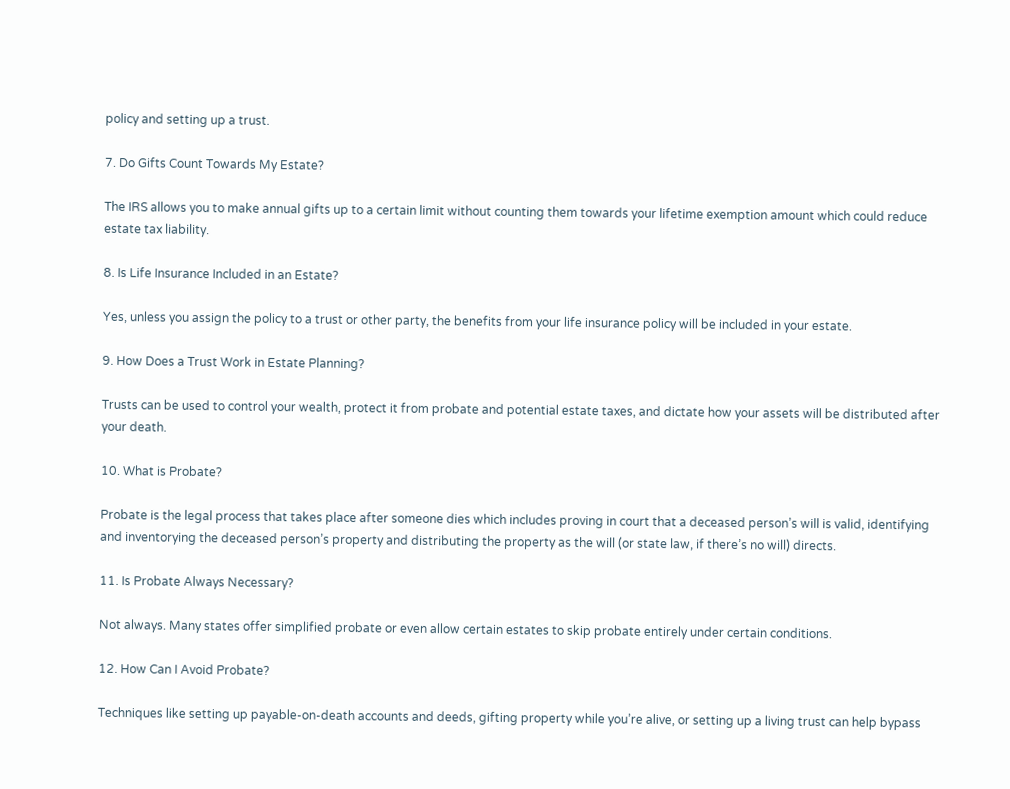policy and setting up a trust.

7. Do Gifts Count Towards My Estate?

The IRS allows you to make annual gifts up to a certain limit without counting them towards your lifetime exemption amount which could reduce estate tax liability.

8. Is Life Insurance Included in an Estate?

Yes, unless you assign the policy to a trust or other party, the benefits from your life insurance policy will be included in your estate.

9. How Does a Trust Work in Estate Planning?

Trusts can be used to control your wealth, protect it from probate and potential estate taxes, and dictate how your assets will be distributed after your death.

10. What is Probate?

Probate is the legal process that takes place after someone dies which includes proving in court that a deceased person’s will is valid, identifying and inventorying the deceased person’s property and distributing the property as the will (or state law, if there’s no will) directs.

11. Is Probate Always Necessary?

Not always. Many states offer simplified probate or even allow certain estates to skip probate entirely under certain conditions.

12. How Can I Avoid Probate?

Techniques like setting up payable-on-death accounts and deeds, gifting property while you’re alive, or setting up a living trust can help bypass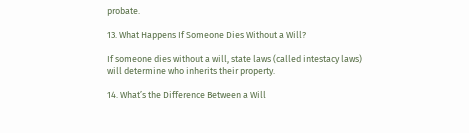probate.

13. What Happens If Someone Dies Without a Will?

If someone dies without a will, state laws (called intestacy laws) will determine who inherits their property.

14. What’s the Difference Between a Will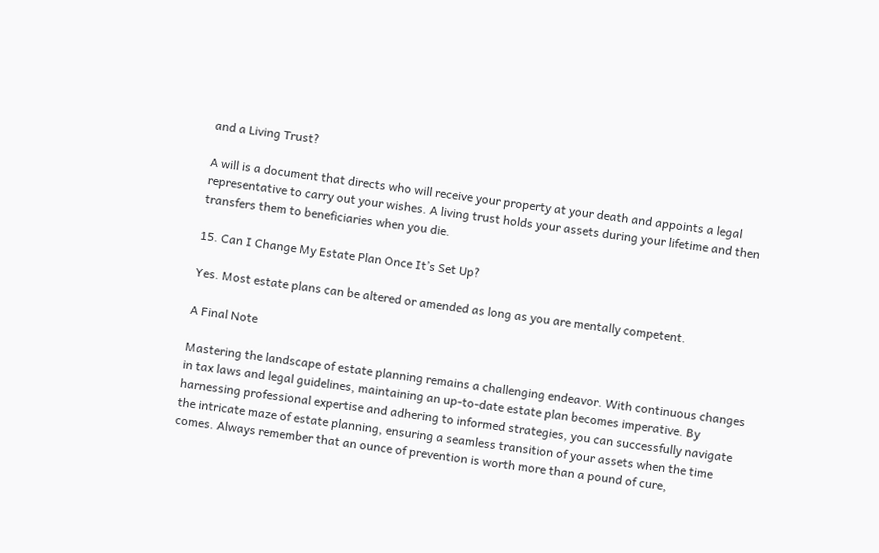and a Living Trust?

A will is a document that directs who will receive your property at your death and appoints a legal representative to carry out your wishes. A living trust holds your assets during your lifetime and then transfers them to beneficiaries when you die.

15. Can I Change My Estate Plan Once It’s Set Up?

Yes. Most estate plans can be altered or amended as long as you are mentally competent.

A Final Note

Mastering the landscape of estate planning remains a challenging endeavor. With continuous changes in tax laws and legal guidelines, maintaining an up-to-date estate plan becomes imperative. By harnessing professional expertise and adhering to informed strategies, you can successfully navigate the intricate maze of estate planning, ensuring a seamless transition of your assets when the time comes. Always remember that an ounce of prevention is worth more than a pound of cure,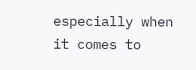especially when it comes to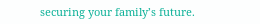securing your family’s future.